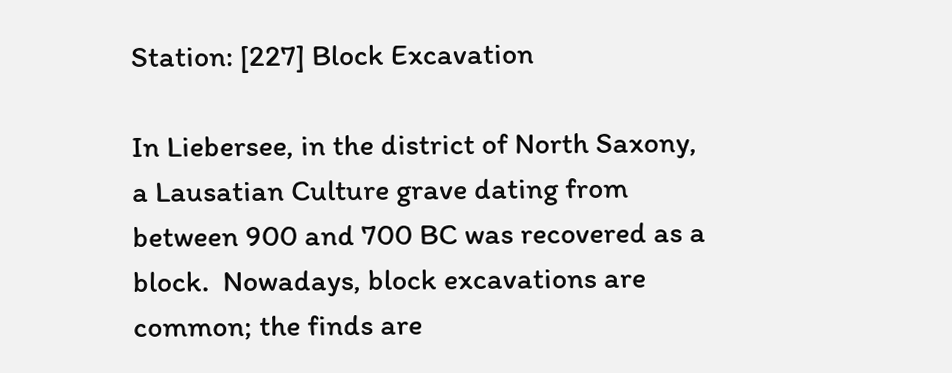Station: [227] Block Excavation

In Liebersee, in the district of North Saxony, a Lausatian Culture grave dating from between 900 and 700 BC was recovered as a block.  Nowadays, block excavations are common; the finds are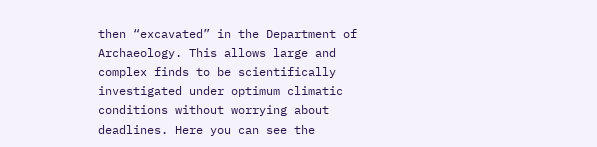then “excavated” in the Department of Archaeology. This allows large and complex finds to be scientifically investigated under optimum climatic conditions without worrying about deadlines. Here you can see the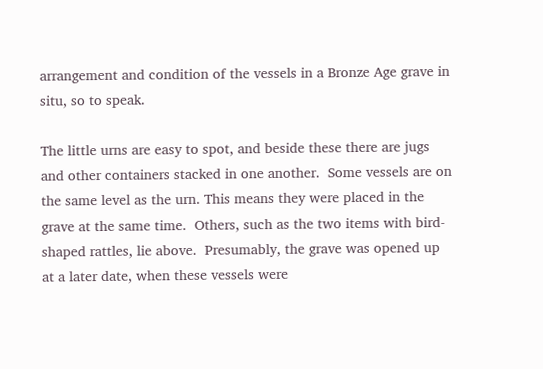arrangement and condition of the vessels in a Bronze Age grave in situ, so to speak.

The little urns are easy to spot, and beside these there are jugs and other containers stacked in one another.  Some vessels are on the same level as the urn. This means they were placed in the grave at the same time.  Others, such as the two items with bird-shaped rattles, lie above.  Presumably, the grave was opened up at a later date, when these vessels were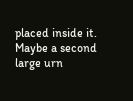placed inside it.  Maybe a second large urn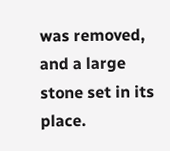was removed, and a large stone set in its place.